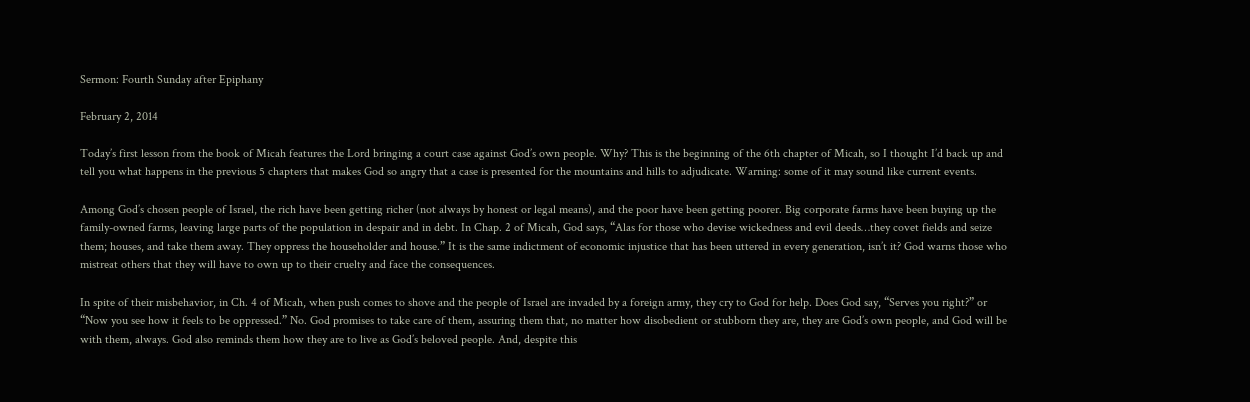Sermon: Fourth Sunday after Epiphany

February 2, 2014

Today’s first lesson from the book of Micah features the Lord bringing a court case against God’s own people. Why? This is the beginning of the 6th chapter of Micah, so I thought I’d back up and tell you what happens in the previous 5 chapters that makes God so angry that a case is presented for the mountains and hills to adjudicate. Warning: some of it may sound like current events.

Among God’s chosen people of Israel, the rich have been getting richer (not always by honest or legal means), and the poor have been getting poorer. Big corporate farms have been buying up the family-owned farms, leaving large parts of the population in despair and in debt. In Chap. 2 of Micah, God says, “Alas for those who devise wickedness and evil deeds…they covet fields and seize them; houses, and take them away. They oppress the householder and house.” It is the same indictment of economic injustice that has been uttered in every generation, isn’t it? God warns those who mistreat others that they will have to own up to their cruelty and face the consequences.

In spite of their misbehavior, in Ch. 4 of Micah, when push comes to shove and the people of Israel are invaded by a foreign army, they cry to God for help. Does God say, “Serves you right?” or “Now you see how it feels to be oppressed.” No. God promises to take care of them, assuring them that, no matter how disobedient or stubborn they are, they are God’s own people, and God will be with them, always. God also reminds them how they are to live as God’s beloved people. And, despite this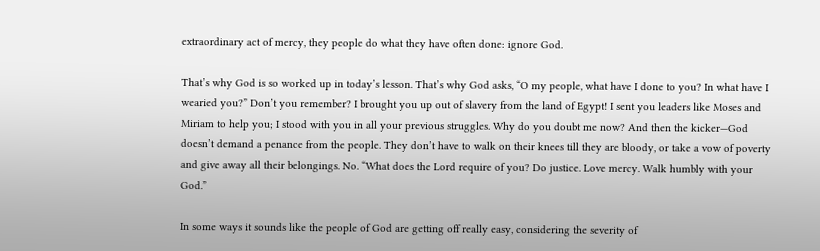extraordinary act of mercy, they people do what they have often done: ignore God.

That’s why God is so worked up in today’s lesson. That’s why God asks, “O my people, what have I done to you? In what have I wearied you?” Don’t you remember? I brought you up out of slavery from the land of Egypt! I sent you leaders like Moses and Miriam to help you; I stood with you in all your previous struggles. Why do you doubt me now? And then the kicker—God doesn’t demand a penance from the people. They don’t have to walk on their knees till they are bloody, or take a vow of poverty and give away all their belongings. No. “What does the Lord require of you? Do justice. Love mercy. Walk humbly with your God.”

In some ways it sounds like the people of God are getting off really easy, considering the severity of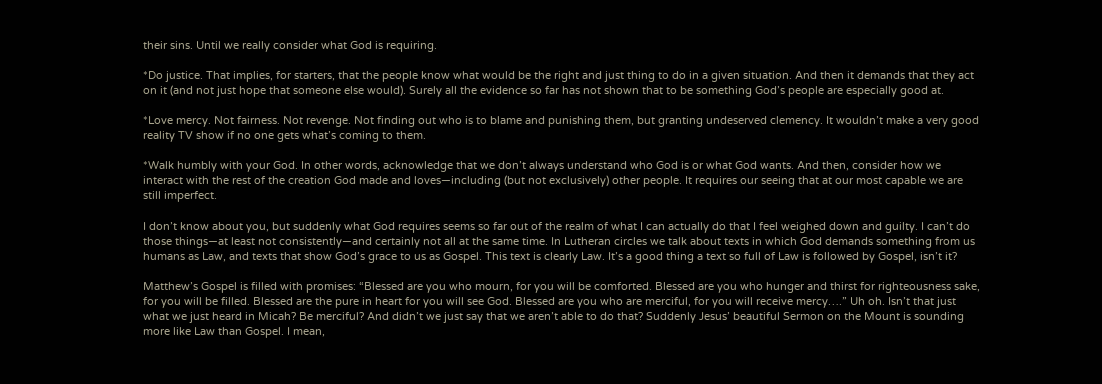their sins. Until we really consider what God is requiring.

*Do justice. That implies, for starters, that the people know what would be the right and just thing to do in a given situation. And then it demands that they act on it (and not just hope that someone else would). Surely all the evidence so far has not shown that to be something God’s people are especially good at.

*Love mercy. Not fairness. Not revenge. Not finding out who is to blame and punishing them, but granting undeserved clemency. It wouldn’t make a very good reality TV show if no one gets what’s coming to them.

*Walk humbly with your God. In other words, acknowledge that we don’t always understand who God is or what God wants. And then, consider how we interact with the rest of the creation God made and loves—including (but not exclusively) other people. It requires our seeing that at our most capable we are still imperfect.

I don’t know about you, but suddenly what God requires seems so far out of the realm of what I can actually do that I feel weighed down and guilty. I can’t do those things—at least not consistently—and certainly not all at the same time. In Lutheran circles we talk about texts in which God demands something from us humans as Law, and texts that show God’s grace to us as Gospel. This text is clearly Law. It’s a good thing a text so full of Law is followed by Gospel, isn’t it?

Matthew’s Gospel is filled with promises: “Blessed are you who mourn, for you will be comforted. Blessed are you who hunger and thirst for righteousness sake, for you will be filled. Blessed are the pure in heart for you will see God. Blessed are you who are merciful, for you will receive mercy….” Uh oh. Isn’t that just what we just heard in Micah? Be merciful? And didn’t we just say that we aren’t able to do that? Suddenly Jesus’ beautiful Sermon on the Mount is sounding more like Law than Gospel. I mean,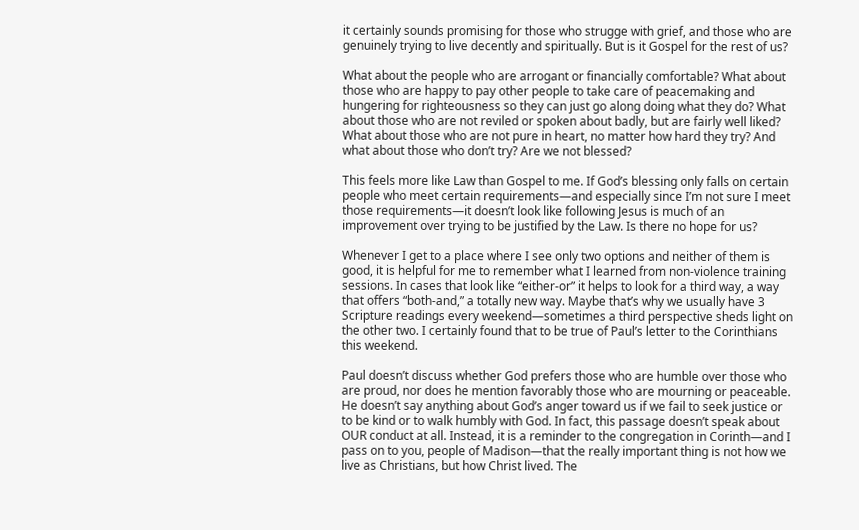it certainly sounds promising for those who strugge with grief, and those who are genuinely trying to live decently and spiritually. But is it Gospel for the rest of us?

What about the people who are arrogant or financially comfortable? What about those who are happy to pay other people to take care of peacemaking and hungering for righteousness so they can just go along doing what they do? What about those who are not reviled or spoken about badly, but are fairly well liked? What about those who are not pure in heart, no matter how hard they try? And what about those who don’t try? Are we not blessed?

This feels more like Law than Gospel to me. If God’s blessing only falls on certain people who meet certain requirements—and especially since I’m not sure I meet those requirements—it doesn’t look like following Jesus is much of an improvement over trying to be justified by the Law. Is there no hope for us?

Whenever I get to a place where I see only two options and neither of them is good, it is helpful for me to remember what I learned from non-violence training sessions. In cases that look like “either-or” it helps to look for a third way, a way that offers “both-and,” a totally new way. Maybe that’s why we usually have 3 Scripture readings every weekend—sometimes a third perspective sheds light on the other two. I certainly found that to be true of Paul’s letter to the Corinthians this weekend.

Paul doesn’t discuss whether God prefers those who are humble over those who are proud, nor does he mention favorably those who are mourning or peaceable. He doesn’t say anything about God’s anger toward us if we fail to seek justice or to be kind or to walk humbly with God. In fact, this passage doesn’t speak about OUR conduct at all. Instead, it is a reminder to the congregation in Corinth—and I pass on to you, people of Madison—that the really important thing is not how we live as Christians, but how Christ lived. The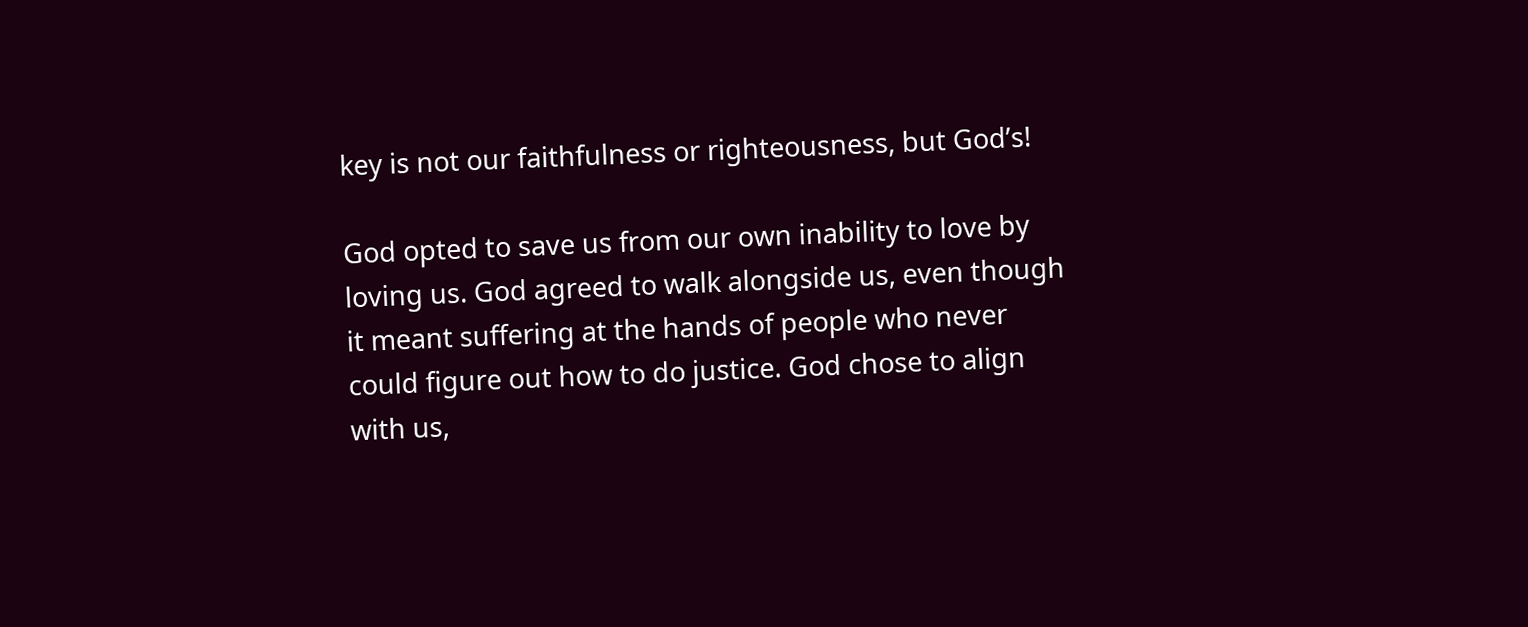key is not our faithfulness or righteousness, but God’s!

God opted to save us from our own inability to love by loving us. God agreed to walk alongside us, even though it meant suffering at the hands of people who never could figure out how to do justice. God chose to align with us,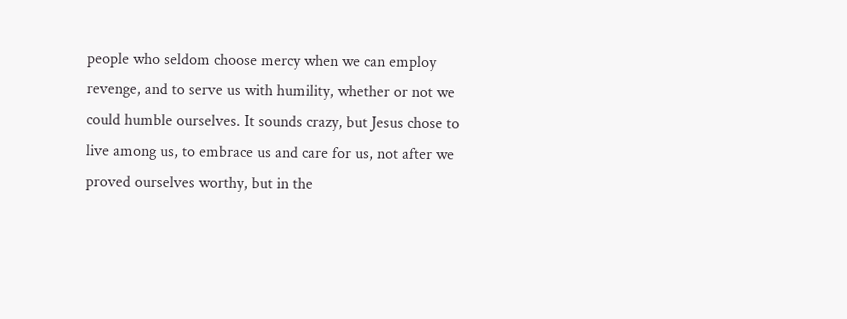people who seldom choose mercy when we can employ revenge, and to serve us with humility, whether or not we could humble ourselves. It sounds crazy, but Jesus chose to live among us, to embrace us and care for us, not after we proved ourselves worthy, but in the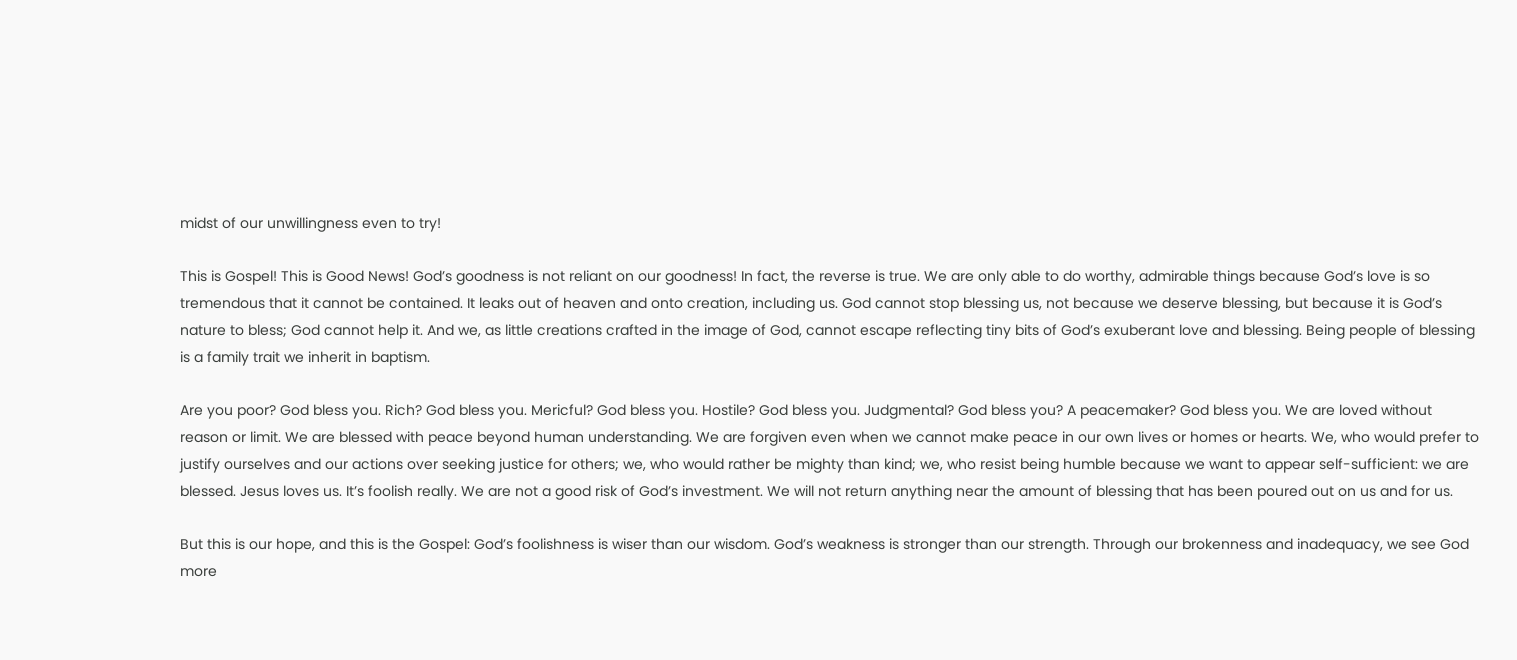midst of our unwillingness even to try!

This is Gospel! This is Good News! God’s goodness is not reliant on our goodness! In fact, the reverse is true. We are only able to do worthy, admirable things because God’s love is so tremendous that it cannot be contained. It leaks out of heaven and onto creation, including us. God cannot stop blessing us, not because we deserve blessing, but because it is God’s nature to bless; God cannot help it. And we, as little creations crafted in the image of God, cannot escape reflecting tiny bits of God’s exuberant love and blessing. Being people of blessing is a family trait we inherit in baptism.

Are you poor? God bless you. Rich? God bless you. Mericful? God bless you. Hostile? God bless you. Judgmental? God bless you? A peacemaker? God bless you. We are loved without reason or limit. We are blessed with peace beyond human understanding. We are forgiven even when we cannot make peace in our own lives or homes or hearts. We, who would prefer to justify ourselves and our actions over seeking justice for others; we, who would rather be mighty than kind; we, who resist being humble because we want to appear self-sufficient: we are blessed. Jesus loves us. It’s foolish really. We are not a good risk of God’s investment. We will not return anything near the amount of blessing that has been poured out on us and for us.

But this is our hope, and this is the Gospel: God’s foolishness is wiser than our wisdom. God’s weakness is stronger than our strength. Through our brokenness and inadequacy, we see God more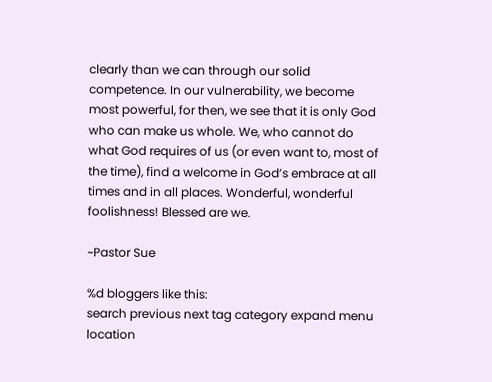clearly than we can through our solid competence. In our vulnerability, we become most powerful, for then, we see that it is only God who can make us whole. We, who cannot do what God requires of us (or even want to, most of the time), find a welcome in God’s embrace at all times and in all places. Wonderful, wonderful foolishness! Blessed are we.

~Pastor Sue

%d bloggers like this:
search previous next tag category expand menu location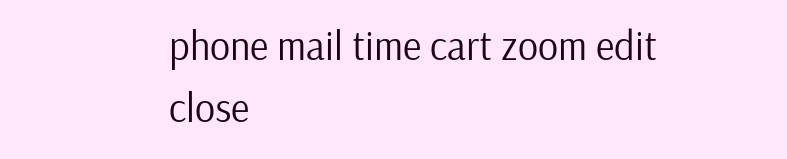phone mail time cart zoom edit close